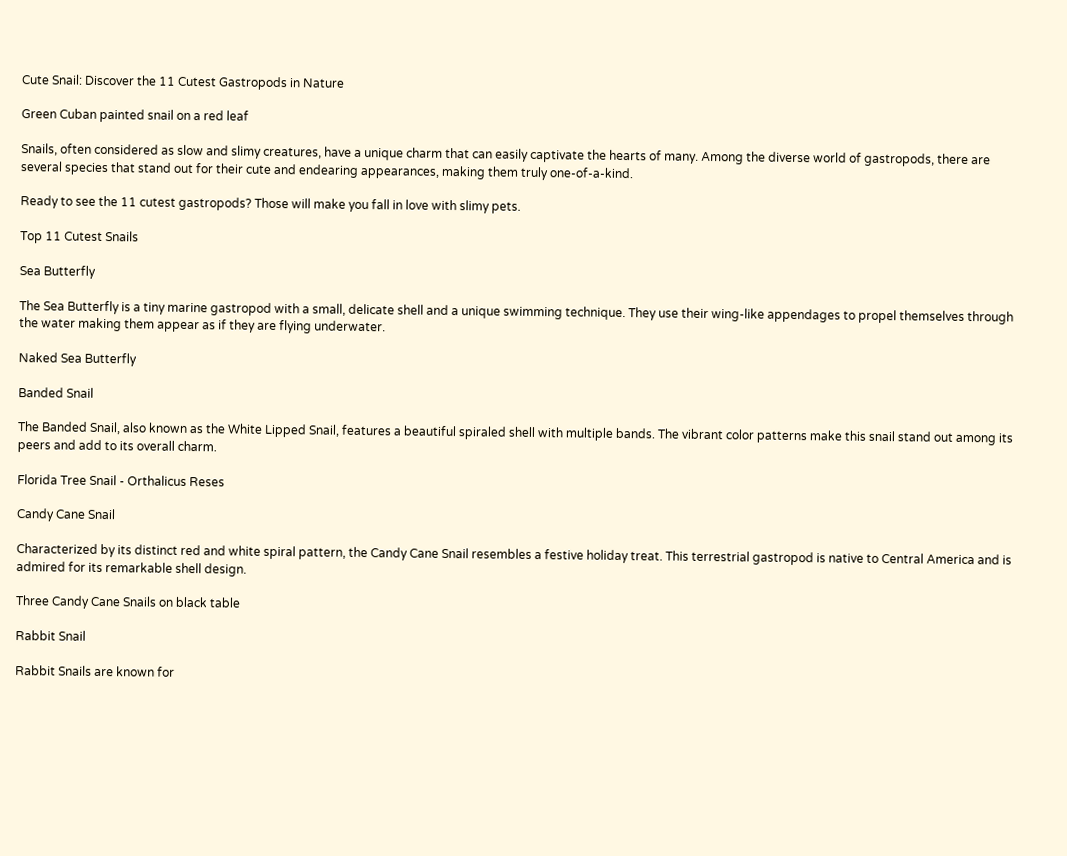Cute Snail: Discover the 11 Cutest Gastropods in Nature

Green Cuban painted snail on a red leaf

Snails, often considered as slow and slimy creatures, have a unique charm that can easily captivate the hearts of many. Among the diverse world of gastropods, there are several species that stand out for their cute and endearing appearances, making them truly one-of-a-kind.

Ready to see the 11 cutest gastropods? Those will make you fall in love with slimy pets.

Top 11 Cutest Snails

Sea Butterfly

The Sea Butterfly is a tiny marine gastropod with a small, delicate shell and a unique swimming technique. They use their wing-like appendages to propel themselves through the water making them appear as if they are flying underwater.

Naked Sea Butterfly

Banded Snail

The Banded Snail, also known as the White Lipped Snail, features a beautiful spiraled shell with multiple bands. The vibrant color patterns make this snail stand out among its peers and add to its overall charm.

Florida Tree Snail - Orthalicus Reses

Candy Cane Snail

Characterized by its distinct red and white spiral pattern, the Candy Cane Snail resembles a festive holiday treat. This terrestrial gastropod is native to Central America and is admired for its remarkable shell design.

Three Candy Cane Snails on black table

Rabbit Snail

Rabbit Snails are known for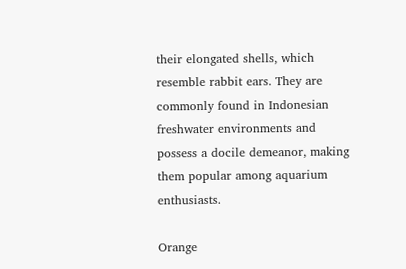their elongated shells, which resemble rabbit ears. They are commonly found in Indonesian freshwater environments and possess a docile demeanor, making them popular among aquarium enthusiasts.

Orange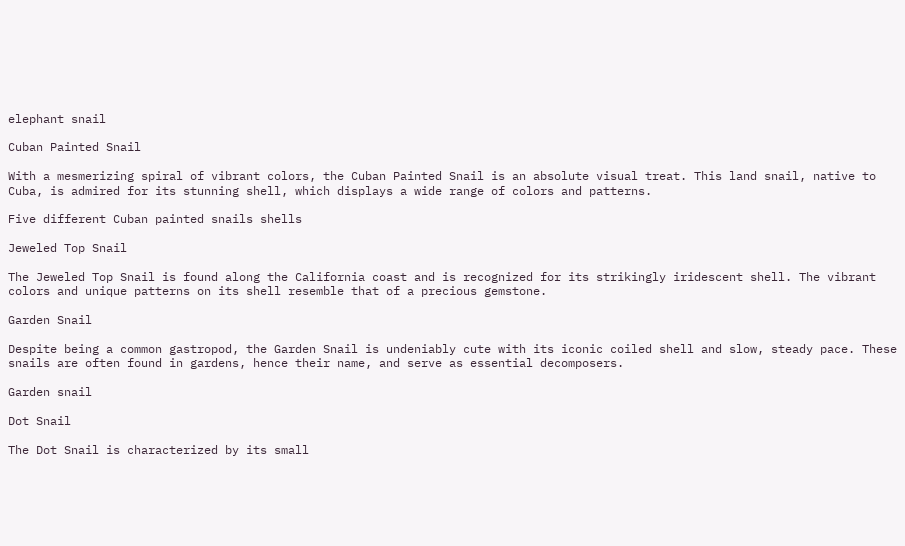elephant snail

Cuban Painted Snail

With a mesmerizing spiral of vibrant colors, the Cuban Painted Snail is an absolute visual treat. This land snail, native to Cuba, is admired for its stunning shell, which displays a wide range of colors and patterns.

Five different Cuban painted snails shells

Jeweled Top Snail

The Jeweled Top Snail is found along the California coast and is recognized for its strikingly iridescent shell. The vibrant colors and unique patterns on its shell resemble that of a precious gemstone.

Garden Snail

Despite being a common gastropod, the Garden Snail is undeniably cute with its iconic coiled shell and slow, steady pace. These snails are often found in gardens, hence their name, and serve as essential decomposers.

Garden snail

Dot Snail

The Dot Snail is characterized by its small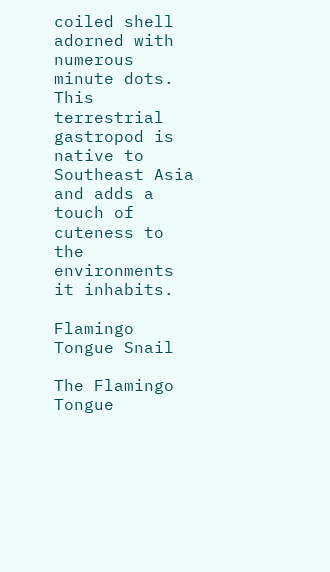coiled shell adorned with numerous minute dots. This terrestrial gastropod is native to Southeast Asia and adds a touch of cuteness to the environments it inhabits.

Flamingo Tongue Snail

The Flamingo Tongue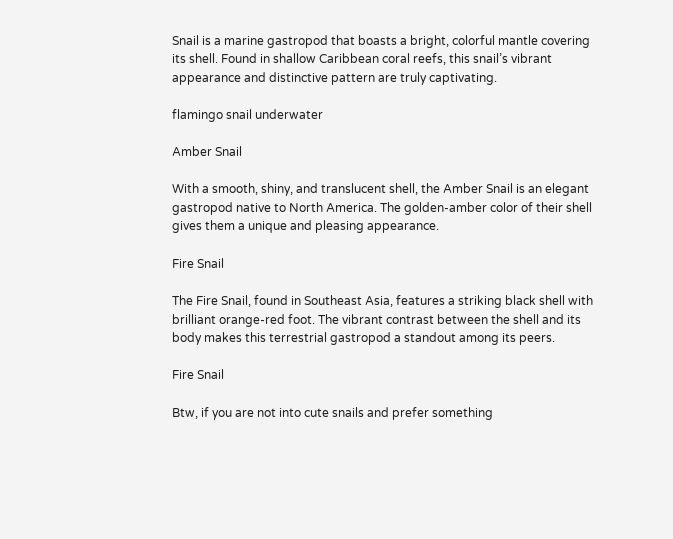Snail is a marine gastropod that boasts a bright, colorful mantle covering its shell. Found in shallow Caribbean coral reefs, this snail’s vibrant appearance and distinctive pattern are truly captivating.

flamingo snail underwater

Amber Snail

With a smooth, shiny, and translucent shell, the Amber Snail is an elegant gastropod native to North America. The golden-amber color of their shell gives them a unique and pleasing appearance.

Fire Snail

The Fire Snail, found in Southeast Asia, features a striking black shell with brilliant orange-red foot. The vibrant contrast between the shell and its body makes this terrestrial gastropod a standout among its peers.

Fire Snail

Btw, if you are not into cute snails and prefer something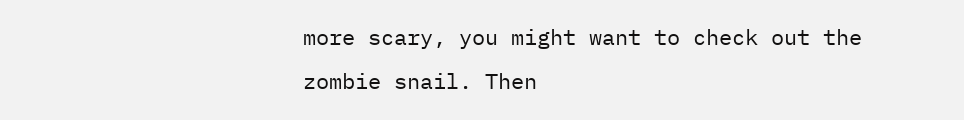more scary, you might want to check out the zombie snail. Then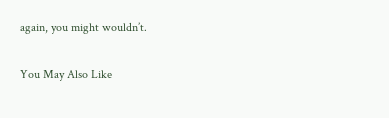again, you might wouldn’t.

You May Also Like